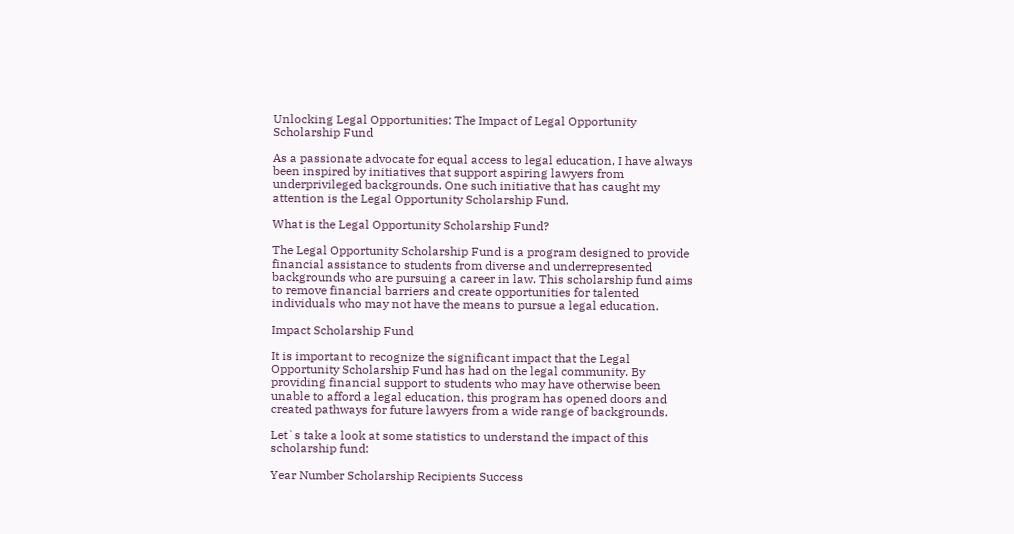Unlocking Legal Opportunities: The Impact of Legal Opportunity Scholarship Fund

As a passionate advocate for equal access to legal education, I have always been inspired by initiatives that support aspiring lawyers from underprivileged backgrounds. One such initiative that has caught my attention is the Legal Opportunity Scholarship Fund.

What is the Legal Opportunity Scholarship Fund?

The Legal Opportunity Scholarship Fund is a program designed to provide financial assistance to students from diverse and underrepresented backgrounds who are pursuing a career in law. This scholarship fund aims to remove financial barriers and create opportunities for talented individuals who may not have the means to pursue a legal education.

Impact Scholarship Fund

It is important to recognize the significant impact that the Legal Opportunity Scholarship Fund has had on the legal community. By providing financial support to students who may have otherwise been unable to afford a legal education, this program has opened doors and created pathways for future lawyers from a wide range of backgrounds.

Let`s take a look at some statistics to understand the impact of this scholarship fund:

Year Number Scholarship Recipients Success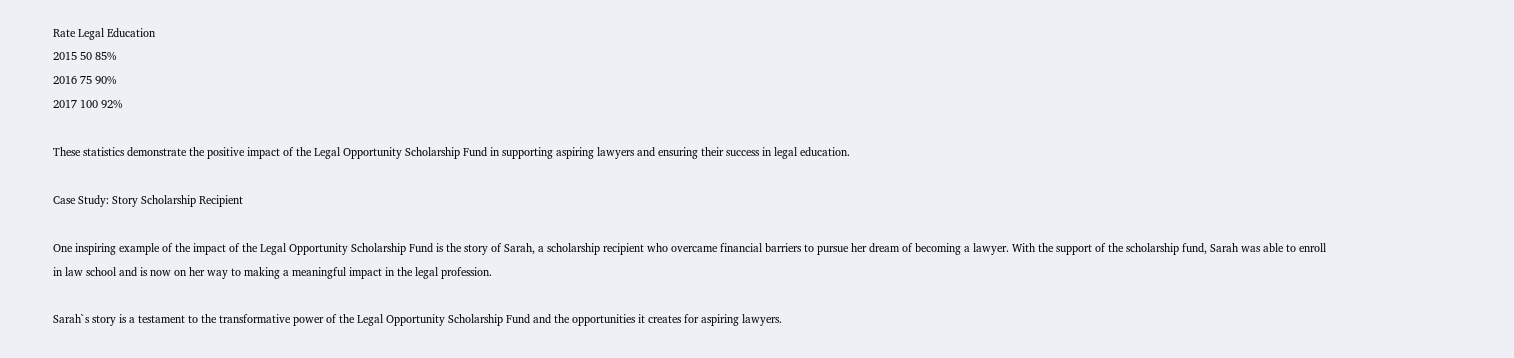Rate Legal Education
2015 50 85%
2016 75 90%
2017 100 92%

These statistics demonstrate the positive impact of the Legal Opportunity Scholarship Fund in supporting aspiring lawyers and ensuring their success in legal education.

Case Study: Story Scholarship Recipient

One inspiring example of the impact of the Legal Opportunity Scholarship Fund is the story of Sarah, a scholarship recipient who overcame financial barriers to pursue her dream of becoming a lawyer. With the support of the scholarship fund, Sarah was able to enroll in law school and is now on her way to making a meaningful impact in the legal profession.

Sarah`s story is a testament to the transformative power of the Legal Opportunity Scholarship Fund and the opportunities it creates for aspiring lawyers.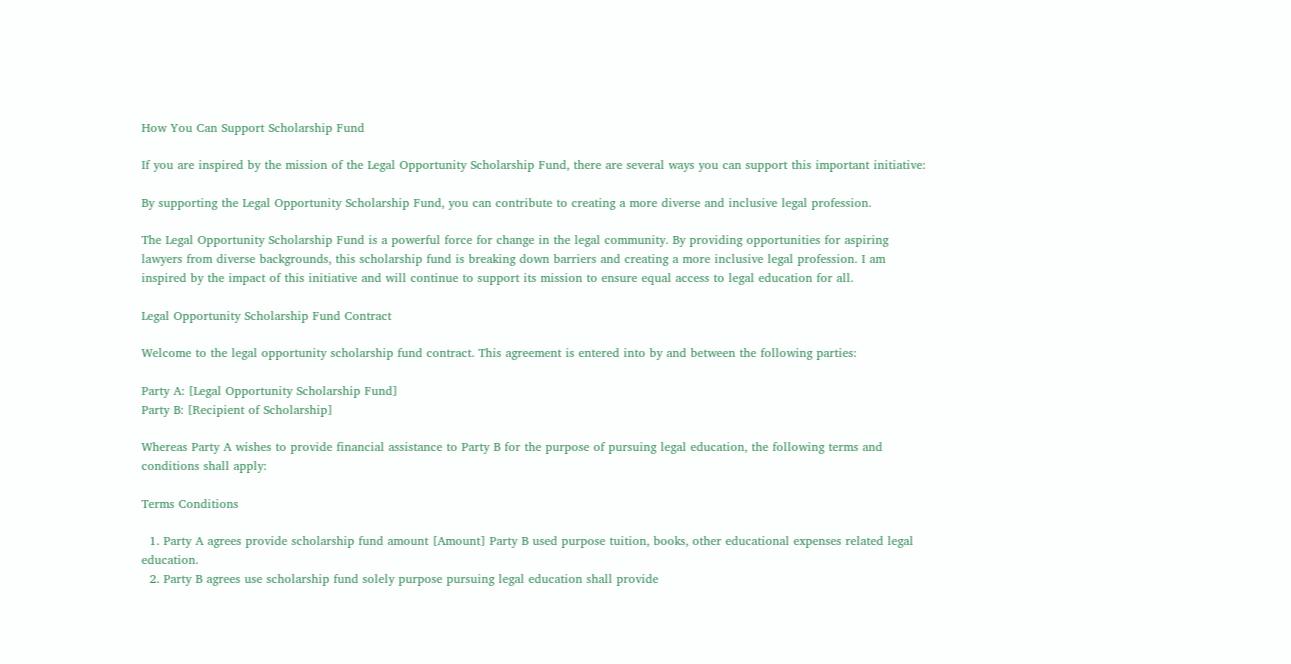How You Can Support Scholarship Fund

If you are inspired by the mission of the Legal Opportunity Scholarship Fund, there are several ways you can support this important initiative:

By supporting the Legal Opportunity Scholarship Fund, you can contribute to creating a more diverse and inclusive legal profession.

The Legal Opportunity Scholarship Fund is a powerful force for change in the legal community. By providing opportunities for aspiring lawyers from diverse backgrounds, this scholarship fund is breaking down barriers and creating a more inclusive legal profession. I am inspired by the impact of this initiative and will continue to support its mission to ensure equal access to legal education for all.

Legal Opportunity Scholarship Fund Contract

Welcome to the legal opportunity scholarship fund contract. This agreement is entered into by and between the following parties:

Party A: [Legal Opportunity Scholarship Fund]
Party B: [Recipient of Scholarship]

Whereas Party A wishes to provide financial assistance to Party B for the purpose of pursuing legal education, the following terms and conditions shall apply:

Terms Conditions

  1. Party A agrees provide scholarship fund amount [Amount] Party B used purpose tuition, books, other educational expenses related legal education.
  2. Party B agrees use scholarship fund solely purpose pursuing legal education shall provide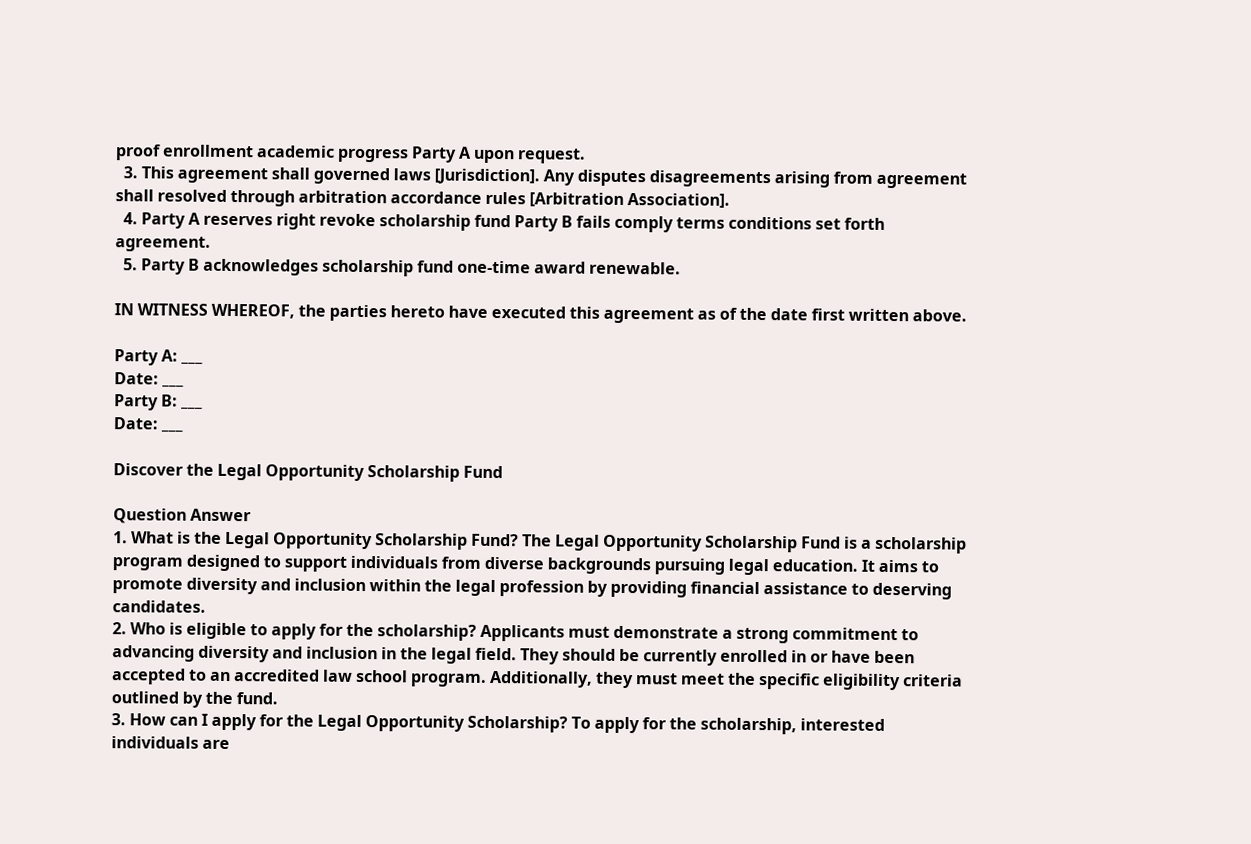proof enrollment academic progress Party A upon request.
  3. This agreement shall governed laws [Jurisdiction]. Any disputes disagreements arising from agreement shall resolved through arbitration accordance rules [Arbitration Association].
  4. Party A reserves right revoke scholarship fund Party B fails comply terms conditions set forth agreement.
  5. Party B acknowledges scholarship fund one-time award renewable.

IN WITNESS WHEREOF, the parties hereto have executed this agreement as of the date first written above.

Party A: ___
Date: ___
Party B: ___
Date: ___

Discover the Legal Opportunity Scholarship Fund

Question Answer
1. What is the Legal Opportunity Scholarship Fund? The Legal Opportunity Scholarship Fund is a scholarship program designed to support individuals from diverse backgrounds pursuing legal education. It aims to promote diversity and inclusion within the legal profession by providing financial assistance to deserving candidates.
2. Who is eligible to apply for the scholarship? Applicants must demonstrate a strong commitment to advancing diversity and inclusion in the legal field. They should be currently enrolled in or have been accepted to an accredited law school program. Additionally, they must meet the specific eligibility criteria outlined by the fund.
3. How can I apply for the Legal Opportunity Scholarship? To apply for the scholarship, interested individuals are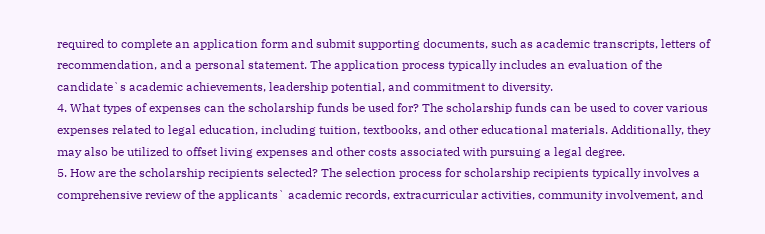required to complete an application form and submit supporting documents, such as academic transcripts, letters of recommendation, and a personal statement. The application process typically includes an evaluation of the candidate`s academic achievements, leadership potential, and commitment to diversity.
4. What types of expenses can the scholarship funds be used for? The scholarship funds can be used to cover various expenses related to legal education, including tuition, textbooks, and other educational materials. Additionally, they may also be utilized to offset living expenses and other costs associated with pursuing a legal degree.
5. How are the scholarship recipients selected? The selection process for scholarship recipients typically involves a comprehensive review of the applicants` academic records, extracurricular activities, community involvement, and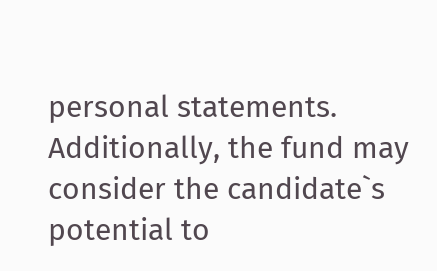personal statements. Additionally, the fund may consider the candidate`s potential to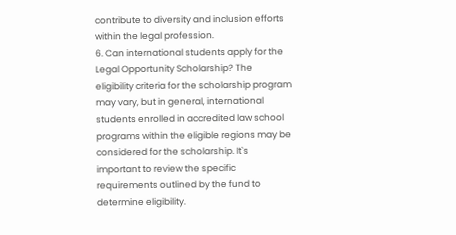contribute to diversity and inclusion efforts within the legal profession.
6. Can international students apply for the Legal Opportunity Scholarship? The eligibility criteria for the scholarship program may vary, but in general, international students enrolled in accredited law school programs within the eligible regions may be considered for the scholarship. It`s important to review the specific requirements outlined by the fund to determine eligibility.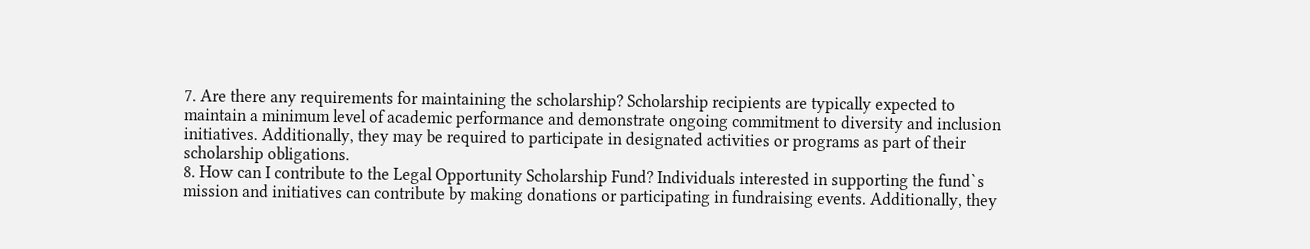7. Are there any requirements for maintaining the scholarship? Scholarship recipients are typically expected to maintain a minimum level of academic performance and demonstrate ongoing commitment to diversity and inclusion initiatives. Additionally, they may be required to participate in designated activities or programs as part of their scholarship obligations.
8. How can I contribute to the Legal Opportunity Scholarship Fund? Individuals interested in supporting the fund`s mission and initiatives can contribute by making donations or participating in fundraising events. Additionally, they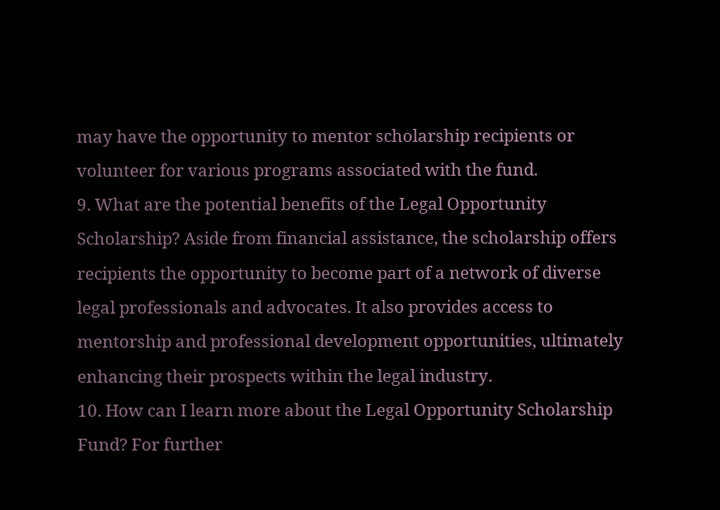may have the opportunity to mentor scholarship recipients or volunteer for various programs associated with the fund.
9. What are the potential benefits of the Legal Opportunity Scholarship? Aside from financial assistance, the scholarship offers recipients the opportunity to become part of a network of diverse legal professionals and advocates. It also provides access to mentorship and professional development opportunities, ultimately enhancing their prospects within the legal industry.
10. How can I learn more about the Legal Opportunity Scholarship Fund? For further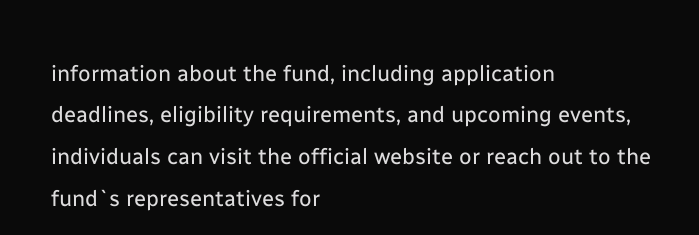information about the fund, including application deadlines, eligibility requirements, and upcoming events, individuals can visit the official website or reach out to the fund`s representatives for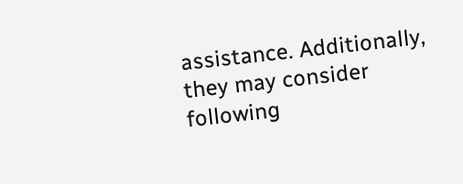assistance. Additionally, they may consider following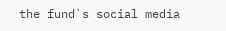the fund`s social media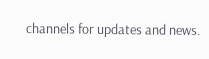channels for updates and news.